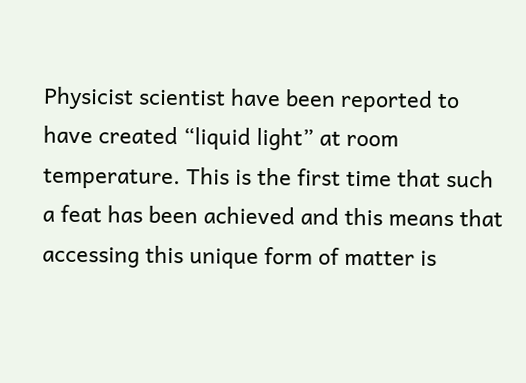Physicist scientist have been reported to have created “liquid light” at room temperature. This is the first time that such a feat has been achieved and this means that accessing this unique form of matter is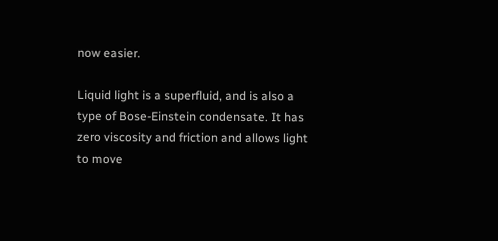now easier.

Liquid light is a superfluid, and is also a type of Bose-Einstein condensate. It has zero viscosity and friction and allows light to move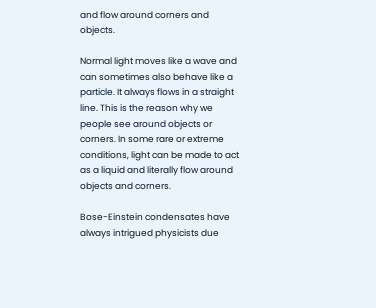and flow around corners and objects.

Normal light moves like a wave and can sometimes also behave like a particle. It always flows in a straight line. This is the reason why we people see around objects or corners. In some rare or extreme conditions, light can be made to act as a liquid and literally flow around objects and corners.

Bose-Einstein condensates have always intrigued physicists due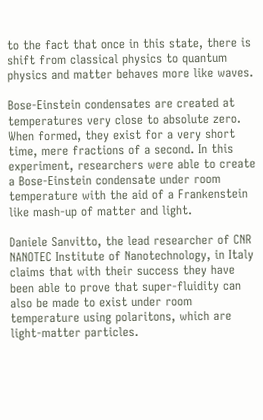to the fact that once in this state, there is shift from classical physics to quantum physics and matter behaves more like waves.

Bose-Einstein condensates are created at temperatures very close to absolute zero. When formed, they exist for a very short time, mere fractions of a second. In this experiment, researchers were able to create a Bose-Einstein condensate under room temperature with the aid of a Frankenstein like mash-up of matter and light.

Daniele Sanvitto, the lead researcher of CNR NANOTEC Institute of Nanotechnology, in Italy claims that with their success they have been able to prove that super-fluidity can also be made to exist under room temperature using polaritons, which are light-matter particles.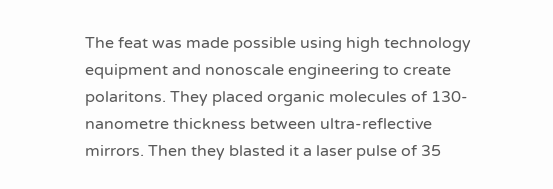The feat was made possible using high technology equipment and nonoscale engineering to create polaritons. They placed organic molecules of 130-nanometre thickness between ultra-reflective mirrors. Then they blasted it a laser pulse of 35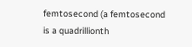femtosecond (a femtosecond is a quadrillionth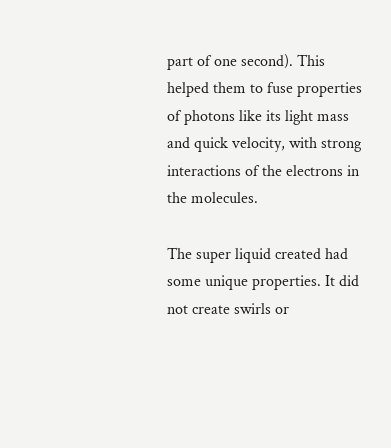part of one second). This helped them to fuse properties of photons like its light mass and quick velocity, with strong interactions of the electrons in the molecules.

The super liquid created had some unique properties. It did not create swirls or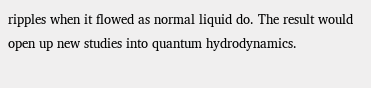ripples when it flowed as normal liquid do. The result would open up new studies into quantum hydrodynamics.